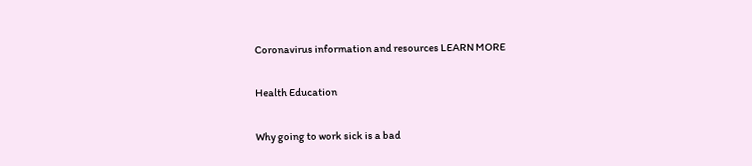Coronavirus information and resources LEARN MORE

Health Education

Why going to work sick is a bad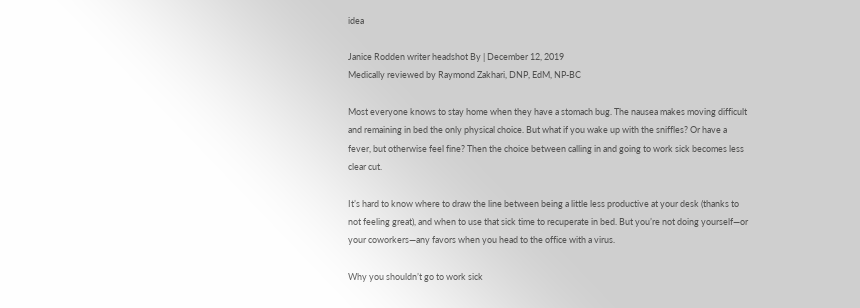idea

Janice Rodden writer headshot By | December 12, 2019
Medically reviewed by Raymond Zakhari, DNP, EdM, NP-BC

Most everyone knows to stay home when they have a stomach bug. The nausea makes moving difficult and remaining in bed the only physical choice. But what if you wake up with the sniffles? Or have a fever, but otherwise feel fine? Then the choice between calling in and going to work sick becomes less clear cut.

It’s hard to know where to draw the line between being a little less productive at your desk (thanks to not feeling great), and when to use that sick time to recuperate in bed. But you’re not doing yourself—or your coworkers—any favors when you head to the office with a virus.

Why you shouldn’t go to work sick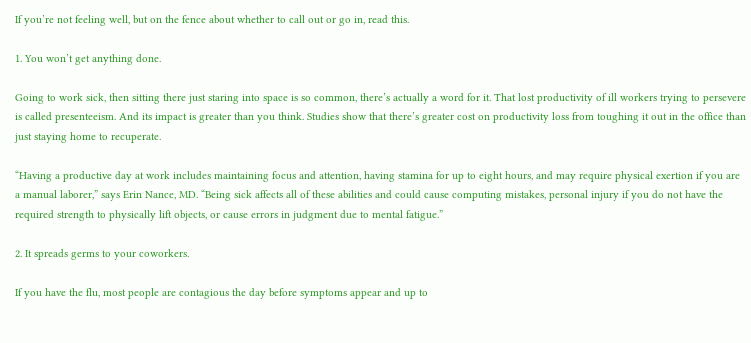If you’re not feeling well, but on the fence about whether to call out or go in, read this.

1. You won’t get anything done.

Going to work sick, then sitting there just staring into space is so common, there’s actually a word for it. That lost productivity of ill workers trying to persevere is called presenteeism. And its impact is greater than you think. Studies show that there’s greater cost on productivity loss from toughing it out in the office than just staying home to recuperate.

“Having a productive day at work includes maintaining focus and attention, having stamina for up to eight hours, and may require physical exertion if you are a manual laborer,” says Erin Nance, MD. “Being sick affects all of these abilities and could cause computing mistakes, personal injury if you do not have the required strength to physically lift objects, or cause errors in judgment due to mental fatigue.”

2. It spreads germs to your coworkers.

If you have the flu, most people are contagious the day before symptoms appear and up to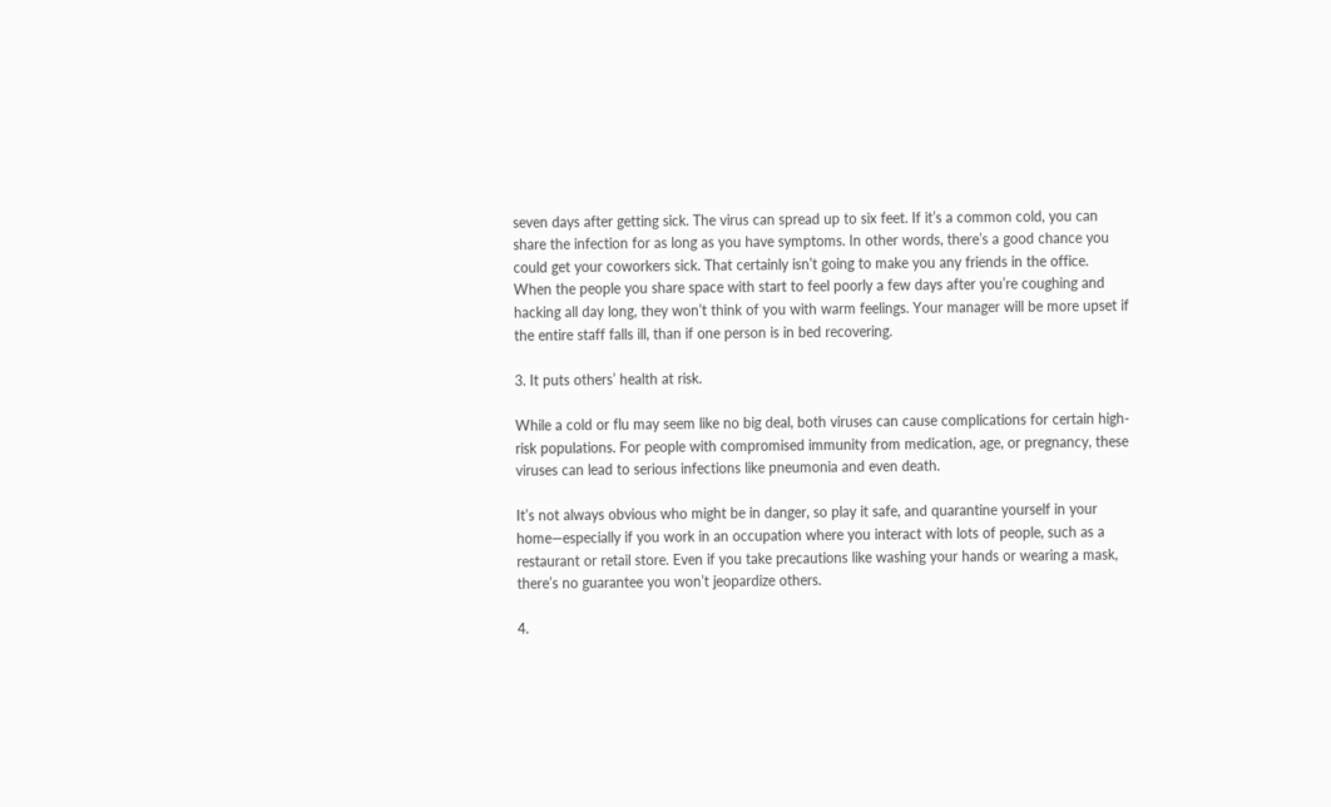seven days after getting sick. The virus can spread up to six feet. If it’s a common cold, you can share the infection for as long as you have symptoms. In other words, there’s a good chance you could get your coworkers sick. That certainly isn’t going to make you any friends in the office. When the people you share space with start to feel poorly a few days after you’re coughing and hacking all day long, they won’t think of you with warm feelings. Your manager will be more upset if the entire staff falls ill, than if one person is in bed recovering.

3. It puts others’ health at risk.

While a cold or flu may seem like no big deal, both viruses can cause complications for certain high-risk populations. For people with compromised immunity from medication, age, or pregnancy, these viruses can lead to serious infections like pneumonia and even death.

It’s not always obvious who might be in danger, so play it safe, and quarantine yourself in your home—especially if you work in an occupation where you interact with lots of people, such as a restaurant or retail store. Even if you take precautions like washing your hands or wearing a mask, there’s no guarantee you won’t jeopardize others.

4.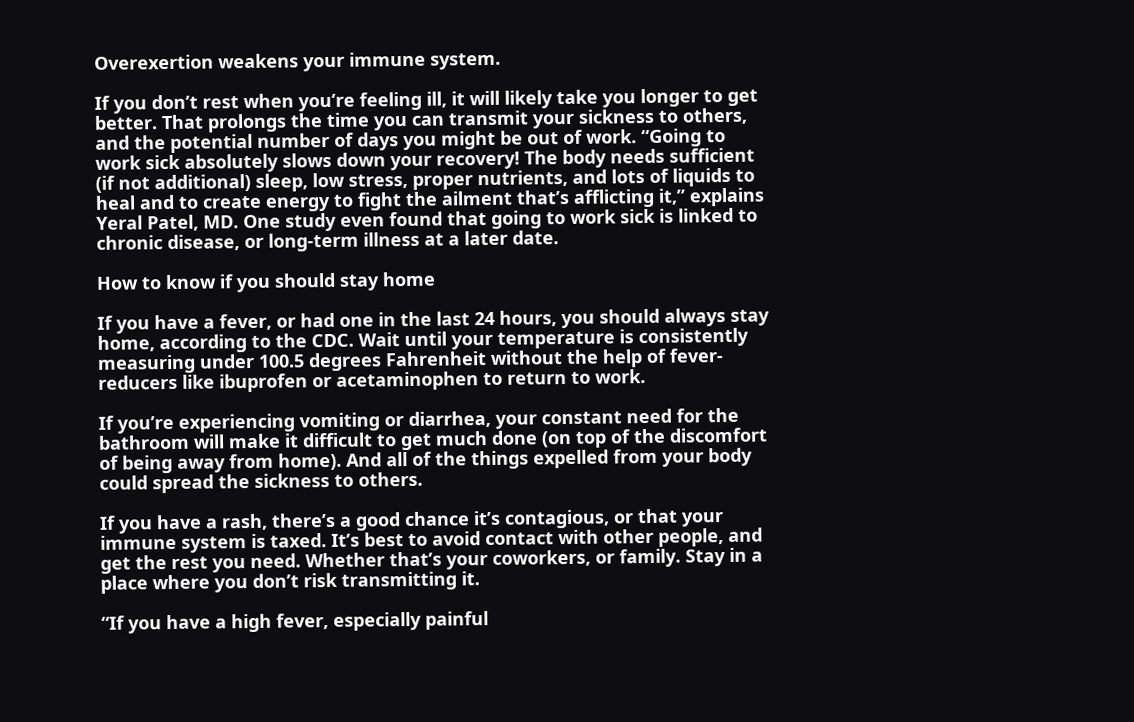Overexertion weakens your immune system.

If you don’t rest when you’re feeling ill, it will likely take you longer to get better. That prolongs the time you can transmit your sickness to others, and the potential number of days you might be out of work. “Going to work sick absolutely slows down your recovery! The body needs sufficient (if not additional) sleep, low stress, proper nutrients, and lots of liquids to heal and to create energy to fight the ailment that’s afflicting it,” explains Yeral Patel, MD. One study even found that going to work sick is linked to chronic disease, or long-term illness at a later date.

How to know if you should stay home

If you have a fever, or had one in the last 24 hours, you should always stay home, according to the CDC. Wait until your temperature is consistently measuring under 100.5 degrees Fahrenheit without the help of fever-reducers like ibuprofen or acetaminophen to return to work.

If you’re experiencing vomiting or diarrhea, your constant need for the bathroom will make it difficult to get much done (on top of the discomfort of being away from home). And all of the things expelled from your body could spread the sickness to others.

If you have a rash, there’s a good chance it’s contagious, or that your immune system is taxed. It’s best to avoid contact with other people, and get the rest you need. Whether that’s your coworkers, or family. Stay in a place where you don’t risk transmitting it.

“If you have a high fever, especially painful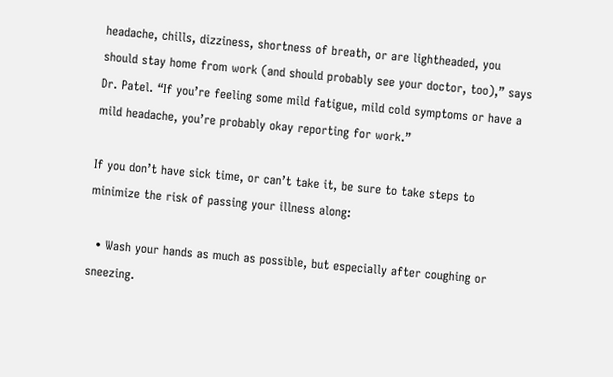headache, chills, dizziness, shortness of breath, or are lightheaded, you should stay home from work (and should probably see your doctor, too),” says Dr. Patel. “If you’re feeling some mild fatigue, mild cold symptoms or have a mild headache, you’re probably okay reporting for work.”

If you don’t have sick time, or can’t take it, be sure to take steps to minimize the risk of passing your illness along:

  • Wash your hands as much as possible, but especially after coughing or sneezing.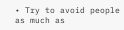• Try to avoid people as much as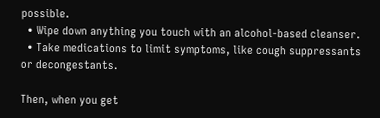possible.
  • Wipe down anything you touch with an alcohol-based cleanser.
  • Take medications to limit symptoms, like cough suppressants or decongestants.

Then, when you get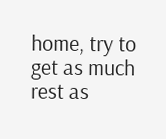home, try to get as much rest as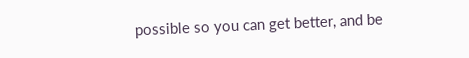possible so you can get better, and be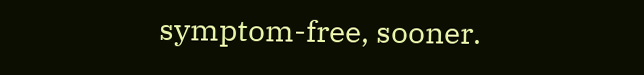symptom-free, sooner.